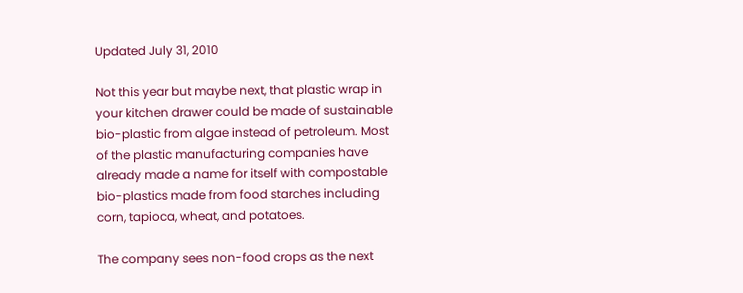Updated July 31, 2010

Not this year but maybe next, that plastic wrap in your kitchen drawer could be made of sustainable bio-plastic from algae instead of petroleum. Most of the plastic manufacturing companies have already made a name for itself with compostable bio-plastics made from food starches including corn, tapioca, wheat, and potatoes.

The company sees non-food crops as the next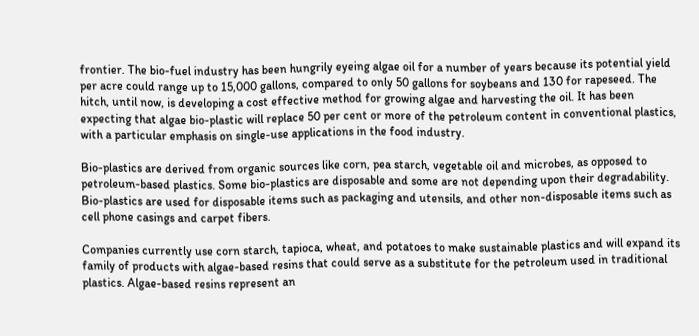frontier. The bio-fuel industry has been hungrily eyeing algae oil for a number of years because its potential yield per acre could range up to 15,000 gallons, compared to only 50 gallons for soybeans and 130 for rapeseed. The hitch, until now, is developing a cost effective method for growing algae and harvesting the oil. It has been expecting that algae bio-plastic will replace 50 per cent or more of the petroleum content in conventional plastics, with a particular emphasis on single-use applications in the food industry.

Bio-plastics are derived from organic sources like corn, pea starch, vegetable oil and microbes, as opposed to petroleum-based plastics. Some bio-plastics are disposable and some are not depending upon their degradability. Bio-plastics are used for disposable items such as packaging and utensils, and other non-disposable items such as cell phone casings and carpet fibers.

Companies currently use corn starch, tapioca, wheat, and potatoes to make sustainable plastics and will expand its family of products with algae-based resins that could serve as a substitute for the petroleum used in traditional plastics. Algae-based resins represent an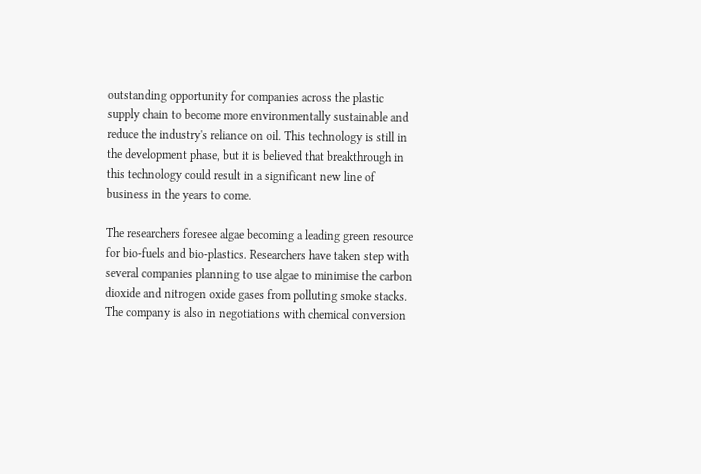outstanding opportunity for companies across the plastic supply chain to become more environmentally sustainable and reduce the industry's reliance on oil. This technology is still in the development phase, but it is believed that breakthrough in this technology could result in a significant new line of business in the years to come.

The researchers foresee algae becoming a leading green resource for bio-fuels and bio-plastics. Researchers have taken step with several companies planning to use algae to minimise the carbon dioxide and nitrogen oxide gases from polluting smoke stacks. The company is also in negotiations with chemical conversion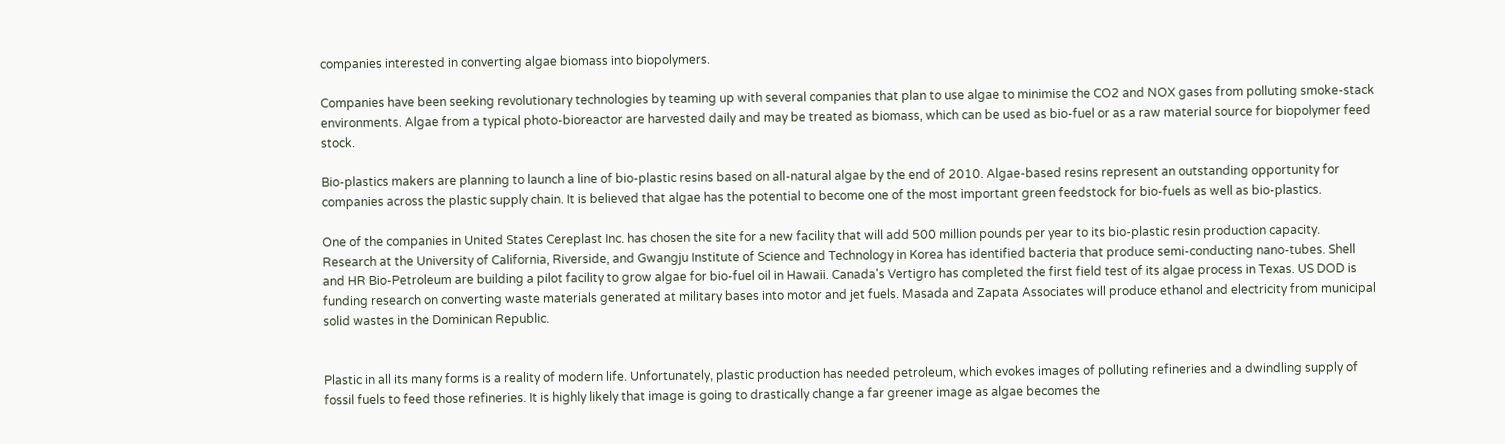companies interested in converting algae biomass into biopolymers.

Companies have been seeking revolutionary technologies by teaming up with several companies that plan to use algae to minimise the CO2 and NOX gases from polluting smoke-stack environments. Algae from a typical photo-bioreactor are harvested daily and may be treated as biomass, which can be used as bio-fuel or as a raw material source for biopolymer feed stock.

Bio-plastics makers are planning to launch a line of bio-plastic resins based on all-natural algae by the end of 2010. Algae-based resins represent an outstanding opportunity for companies across the plastic supply chain. It is believed that algae has the potential to become one of the most important green feedstock for bio-fuels as well as bio-plastics.

One of the companies in United States Cereplast Inc. has chosen the site for a new facility that will add 500 million pounds per year to its bio-plastic resin production capacity. Research at the University of California, Riverside, and Gwangju Institute of Science and Technology in Korea has identified bacteria that produce semi-conducting nano-tubes. Shell and HR Bio-Petroleum are building a pilot facility to grow algae for bio-fuel oil in Hawaii. Canada's Vertigro has completed the first field test of its algae process in Texas. US DOD is funding research on converting waste materials generated at military bases into motor and jet fuels. Masada and Zapata Associates will produce ethanol and electricity from municipal solid wastes in the Dominican Republic.


Plastic in all its many forms is a reality of modern life. Unfortunately, plastic production has needed petroleum, which evokes images of polluting refineries and a dwindling supply of fossil fuels to feed those refineries. It is highly likely that image is going to drastically change a far greener image as algae becomes the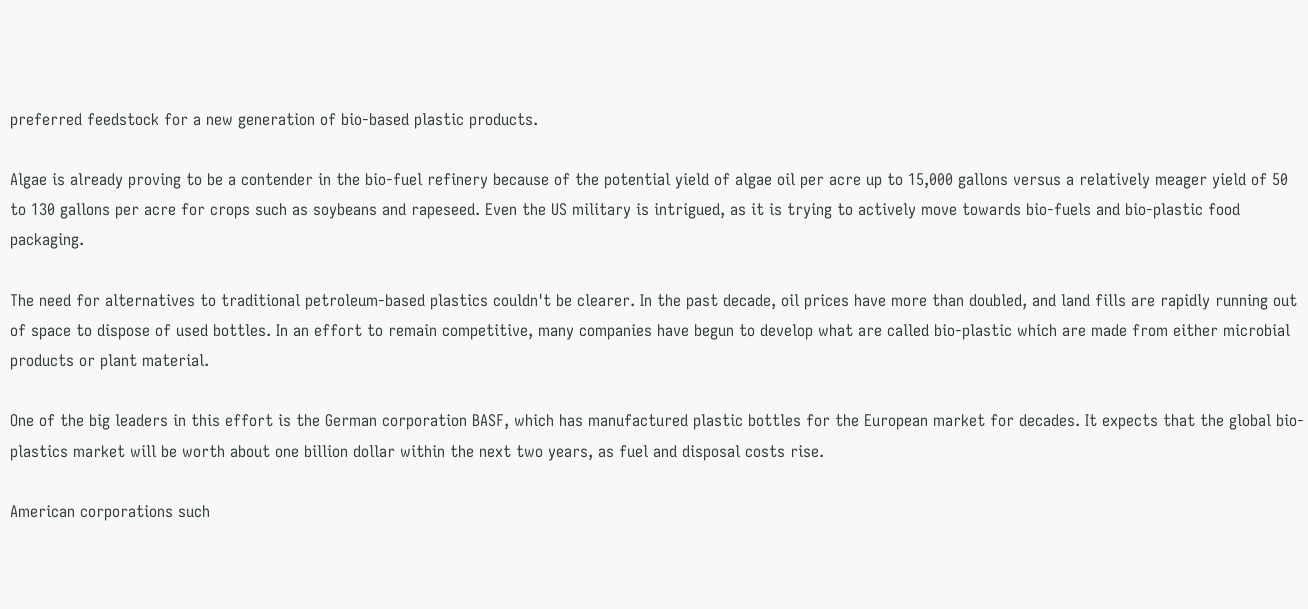preferred feedstock for a new generation of bio-based plastic products.

Algae is already proving to be a contender in the bio-fuel refinery because of the potential yield of algae oil per acre up to 15,000 gallons versus a relatively meager yield of 50 to 130 gallons per acre for crops such as soybeans and rapeseed. Even the US military is intrigued, as it is trying to actively move towards bio-fuels and bio-plastic food packaging.

The need for alternatives to traditional petroleum-based plastics couldn't be clearer. In the past decade, oil prices have more than doubled, and land fills are rapidly running out of space to dispose of used bottles. In an effort to remain competitive, many companies have begun to develop what are called bio-plastic which are made from either microbial products or plant material.

One of the big leaders in this effort is the German corporation BASF, which has manufactured plastic bottles for the European market for decades. It expects that the global bio-plastics market will be worth about one billion dollar within the next two years, as fuel and disposal costs rise.

American corporations such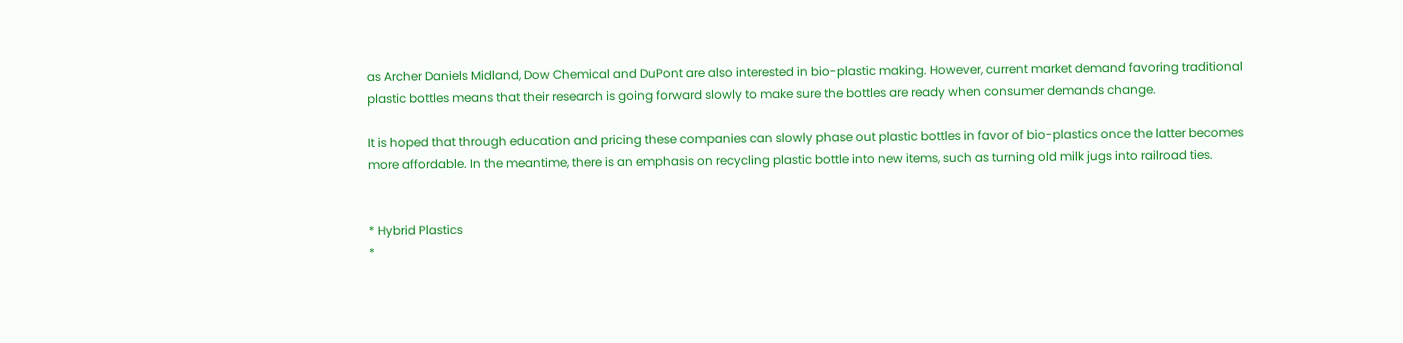as Archer Daniels Midland, Dow Chemical and DuPont are also interested in bio-plastic making. However, current market demand favoring traditional plastic bottles means that their research is going forward slowly to make sure the bottles are ready when consumer demands change.

It is hoped that through education and pricing these companies can slowly phase out plastic bottles in favor of bio-plastics once the latter becomes more affordable. In the meantime, there is an emphasis on recycling plastic bottle into new items, such as turning old milk jugs into railroad ties.


* Hybrid Plastics
*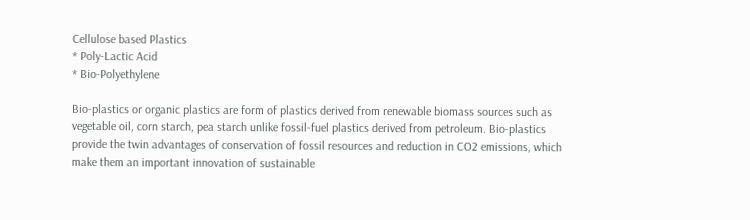Cellulose based Plastics
* Poly-Lactic Acid
* Bio-Polyethylene

Bio-plastics or organic plastics are form of plastics derived from renewable biomass sources such as vegetable oil, corn starch, pea starch unlike fossil-fuel plastics derived from petroleum. Bio-plastics provide the twin advantages of conservation of fossil resources and reduction in CO2 emissions, which make them an important innovation of sustainable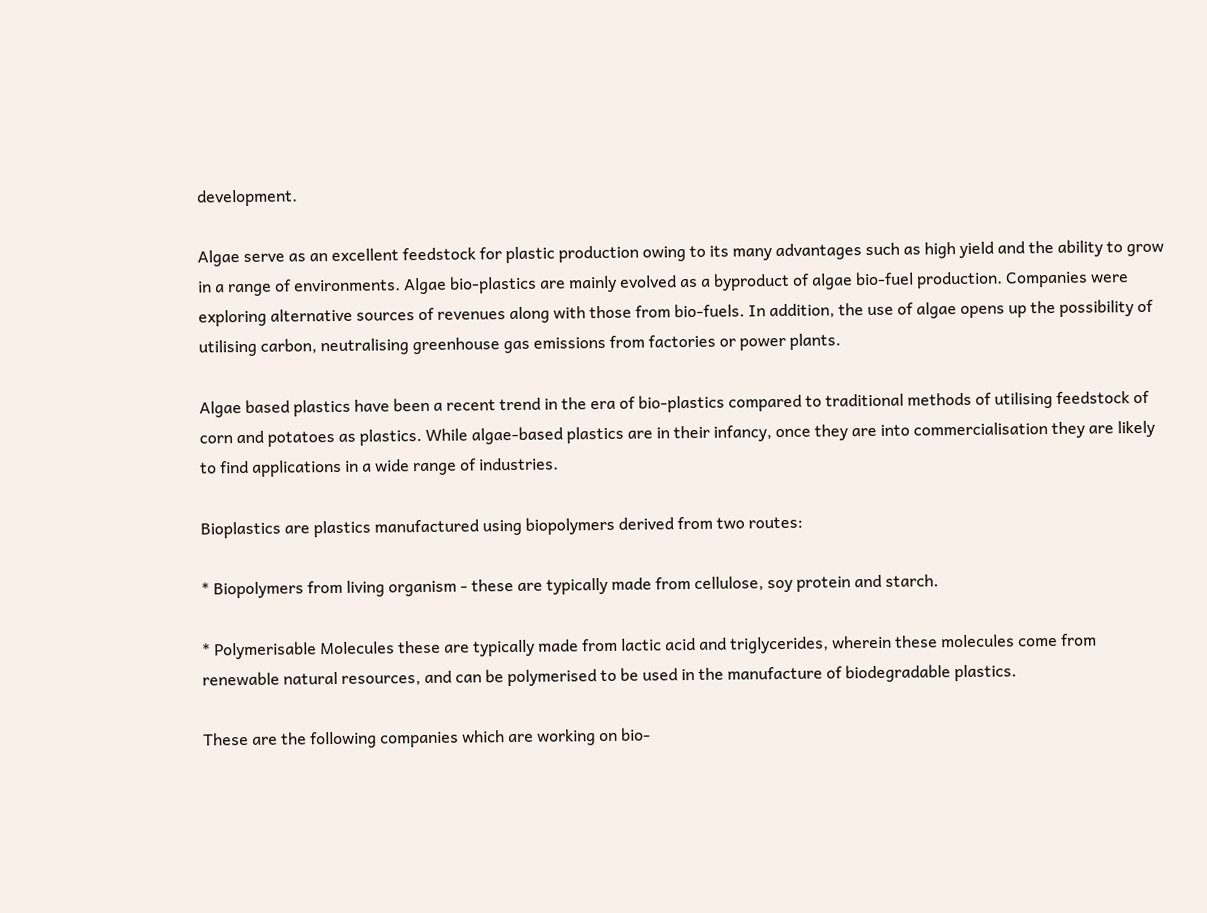development.

Algae serve as an excellent feedstock for plastic production owing to its many advantages such as high yield and the ability to grow in a range of environments. Algae bio-plastics are mainly evolved as a byproduct of algae bio-fuel production. Companies were exploring alternative sources of revenues along with those from bio-fuels. In addition, the use of algae opens up the possibility of utilising carbon, neutralising greenhouse gas emissions from factories or power plants.

Algae based plastics have been a recent trend in the era of bio-plastics compared to traditional methods of utilising feedstock of corn and potatoes as plastics. While algae-based plastics are in their infancy, once they are into commercialisation they are likely to find applications in a wide range of industries.

Bioplastics are plastics manufactured using biopolymers derived from two routes:

* Biopolymers from living organism - these are typically made from cellulose, soy protein and starch.

* Polymerisable Molecules these are typically made from lactic acid and triglycerides, wherein these molecules come from renewable natural resources, and can be polymerised to be used in the manufacture of biodegradable plastics.

These are the following companies which are working on bio-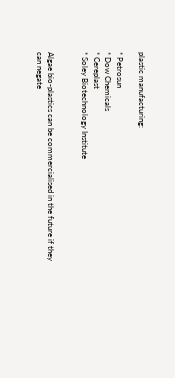plastic manufacturing:

* Petrosun
* Dow Chemicals
* Cereplast
* Soley Biotechnology Institute


Algae bio-plastics can be commercialised in the future if they can negate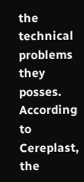the technical problems they posses. According to Cereplast, the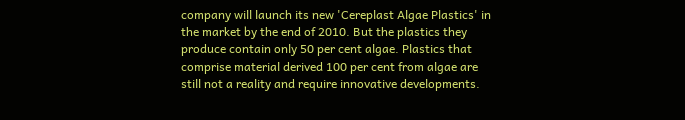company will launch its new 'Cereplast Algae Plastics' in the market by the end of 2010. But the plastics they produce contain only 50 per cent algae. Plastics that comprise material derived 100 per cent from algae are still not a reality and require innovative developments.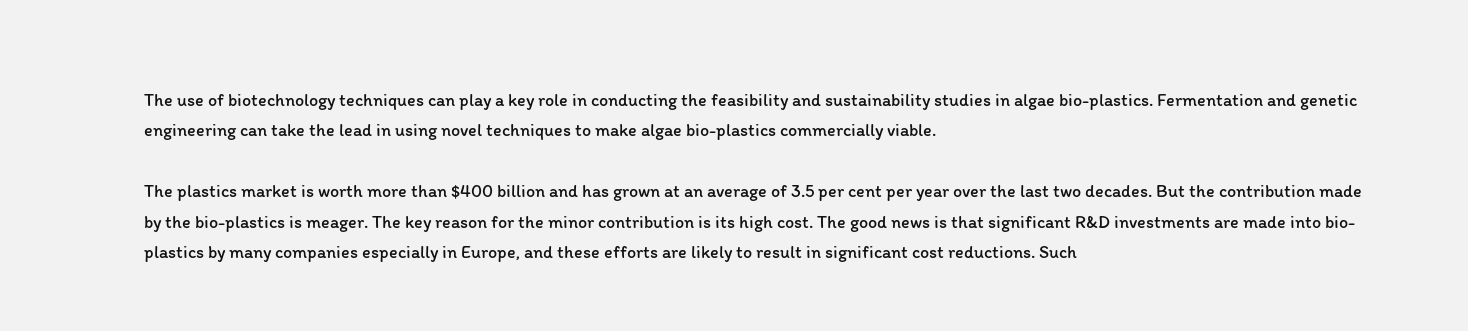The use of biotechnology techniques can play a key role in conducting the feasibility and sustainability studies in algae bio-plastics. Fermentation and genetic engineering can take the lead in using novel techniques to make algae bio-plastics commercially viable.

The plastics market is worth more than $400 billion and has grown at an average of 3.5 per cent per year over the last two decades. But the contribution made by the bio-plastics is meager. The key reason for the minor contribution is its high cost. The good news is that significant R&D investments are made into bio-plastics by many companies especially in Europe, and these efforts are likely to result in significant cost reductions. Such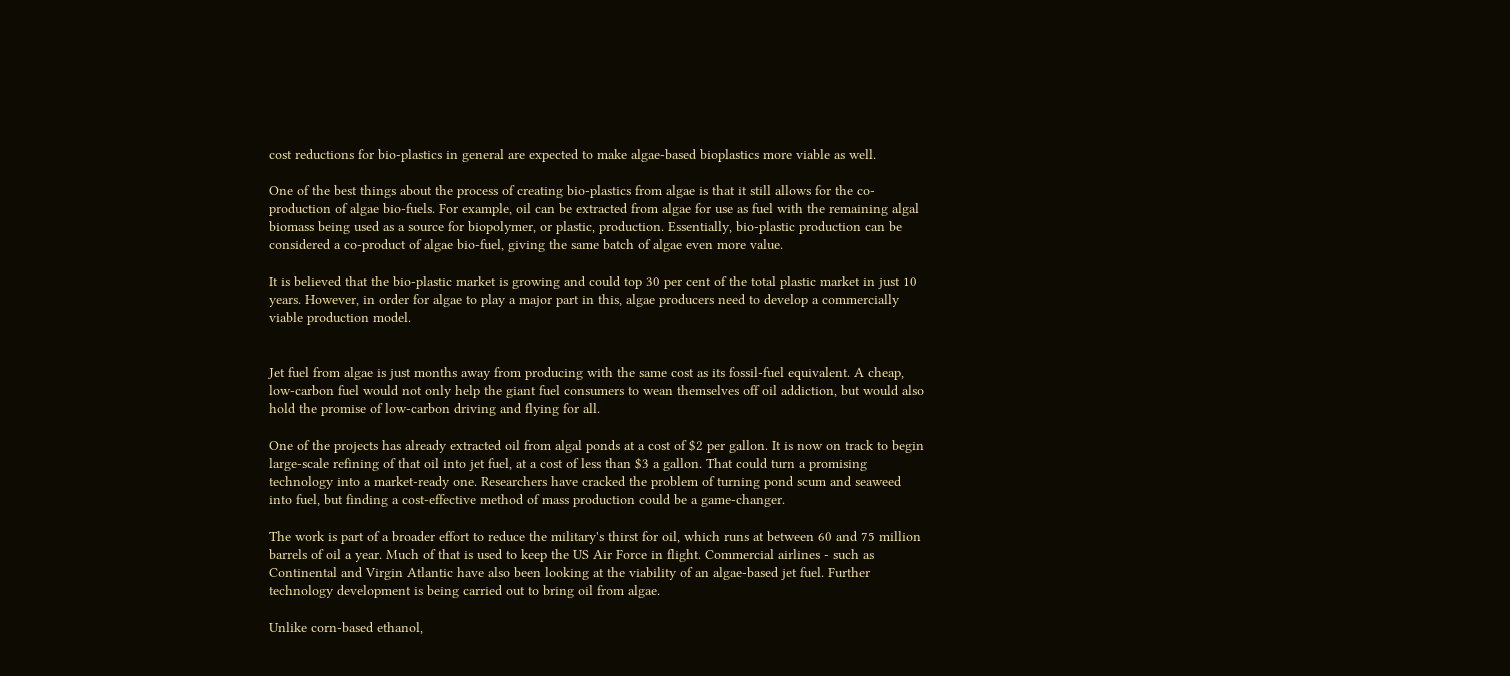cost reductions for bio-plastics in general are expected to make algae-based bioplastics more viable as well.

One of the best things about the process of creating bio-plastics from algae is that it still allows for the co-production of algae bio-fuels. For example, oil can be extracted from algae for use as fuel with the remaining algal biomass being used as a source for biopolymer, or plastic, production. Essentially, bio-plastic production can be considered a co-product of algae bio-fuel, giving the same batch of algae even more value.

It is believed that the bio-plastic market is growing and could top 30 per cent of the total plastic market in just 10 years. However, in order for algae to play a major part in this, algae producers need to develop a commercially viable production model.


Jet fuel from algae is just months away from producing with the same cost as its fossil-fuel equivalent. A cheap, low-carbon fuel would not only help the giant fuel consumers to wean themselves off oil addiction, but would also hold the promise of low-carbon driving and flying for all.

One of the projects has already extracted oil from algal ponds at a cost of $2 per gallon. It is now on track to begin large-scale refining of that oil into jet fuel, at a cost of less than $3 a gallon. That could turn a promising technology into a market-ready one. Researchers have cracked the problem of turning pond scum and seaweed into fuel, but finding a cost-effective method of mass production could be a game-changer.

The work is part of a broader effort to reduce the military's thirst for oil, which runs at between 60 and 75 million barrels of oil a year. Much of that is used to keep the US Air Force in flight. Commercial airlines - such as Continental and Virgin Atlantic have also been looking at the viability of an algae-based jet fuel. Further technology development is being carried out to bring oil from algae.

Unlike corn-based ethanol,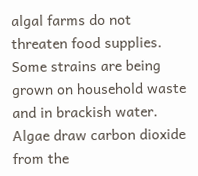algal farms do not threaten food supplies. Some strains are being grown on household waste and in brackish water. Algae draw carbon dioxide from the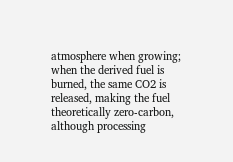atmosphere when growing; when the derived fuel is burned, the same CO2 is released, making the fuel theoretically zero-carbon, although processing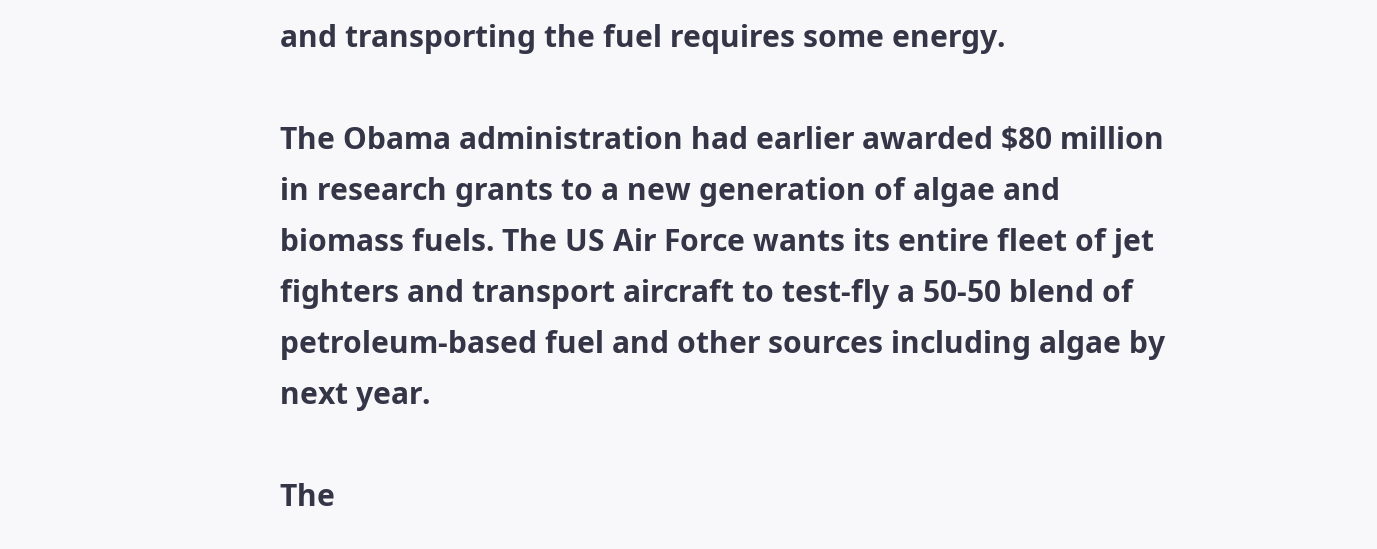and transporting the fuel requires some energy.

The Obama administration had earlier awarded $80 million in research grants to a new generation of algae and biomass fuels. The US Air Force wants its entire fleet of jet fighters and transport aircraft to test-fly a 50-50 blend of petroleum-based fuel and other sources including algae by next year.

The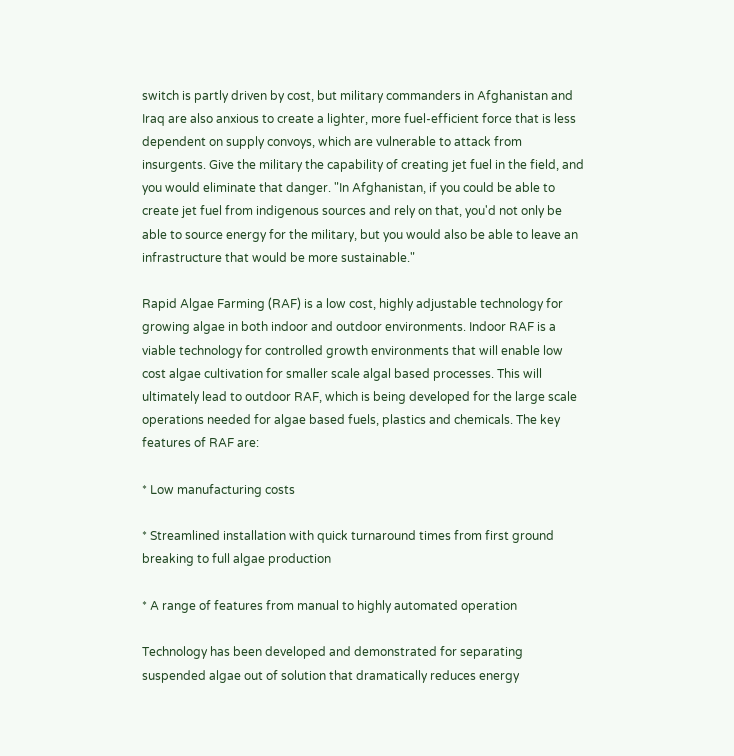switch is partly driven by cost, but military commanders in Afghanistan and Iraq are also anxious to create a lighter, more fuel-efficient force that is less dependent on supply convoys, which are vulnerable to attack from insurgents. Give the military the capability of creating jet fuel in the field, and you would eliminate that danger. "In Afghanistan, if you could be able to create jet fuel from indigenous sources and rely on that, you'd not only be able to source energy for the military, but you would also be able to leave an infrastructure that would be more sustainable."

Rapid Algae Farming (RAF) is a low cost, highly adjustable technology for growing algae in both indoor and outdoor environments. Indoor RAF is a viable technology for controlled growth environments that will enable low cost algae cultivation for smaller scale algal based processes. This will ultimately lead to outdoor RAF, which is being developed for the large scale operations needed for algae based fuels, plastics and chemicals. The key features of RAF are:

* Low manufacturing costs

* Streamlined installation with quick turnaround times from first ground breaking to full algae production

* A range of features from manual to highly automated operation

Technology has been developed and demonstrated for separating suspended algae out of solution that dramatically reduces energy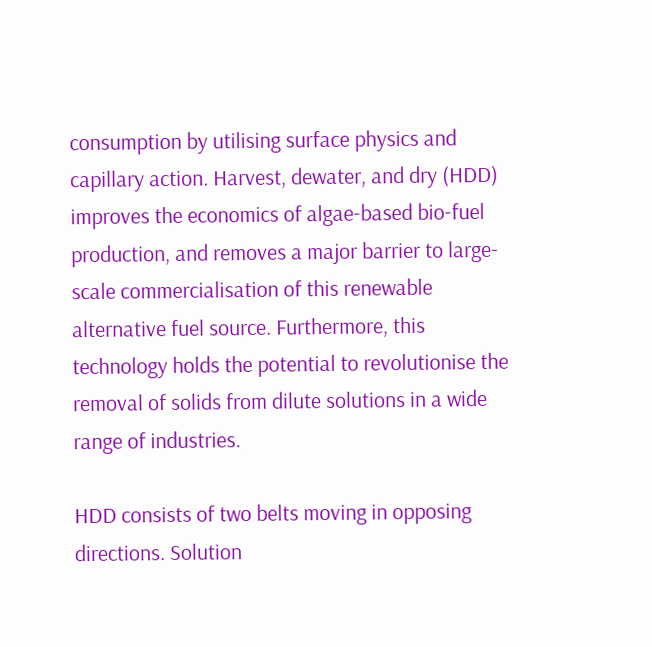consumption by utilising surface physics and capillary action. Harvest, dewater, and dry (HDD) improves the economics of algae-based bio-fuel production, and removes a major barrier to large-scale commercialisation of this renewable alternative fuel source. Furthermore, this technology holds the potential to revolutionise the removal of solids from dilute solutions in a wide range of industries.

HDD consists of two belts moving in opposing directions. Solution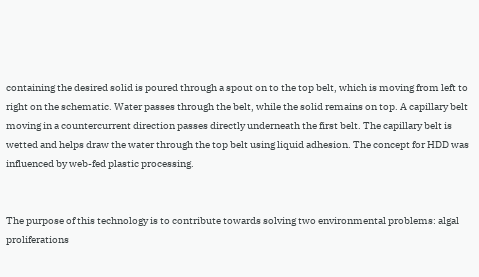containing the desired solid is poured through a spout on to the top belt, which is moving from left to right on the schematic. Water passes through the belt, while the solid remains on top. A capillary belt moving in a countercurrent direction passes directly underneath the first belt. The capillary belt is wetted and helps draw the water through the top belt using liquid adhesion. The concept for HDD was influenced by web-fed plastic processing.


The purpose of this technology is to contribute towards solving two environmental problems: algal proliferations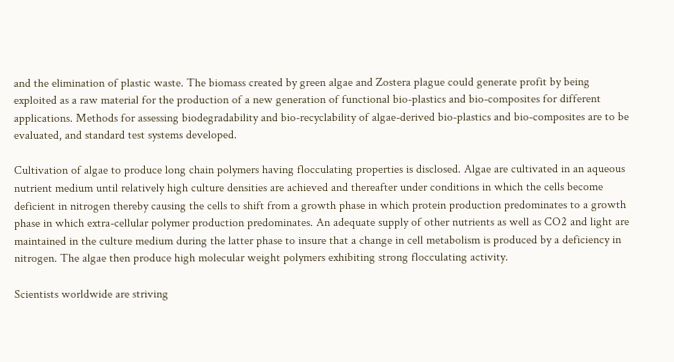and the elimination of plastic waste. The biomass created by green algae and Zostera plague could generate profit by being exploited as a raw material for the production of a new generation of functional bio-plastics and bio-composites for different applications. Methods for assessing biodegradability and bio-recyclability of algae-derived bio-plastics and bio-composites are to be evaluated, and standard test systems developed.

Cultivation of algae to produce long chain polymers having flocculating properties is disclosed. Algae are cultivated in an aqueous nutrient medium until relatively high culture densities are achieved and thereafter under conditions in which the cells become deficient in nitrogen thereby causing the cells to shift from a growth phase in which protein production predominates to a growth phase in which extra-cellular polymer production predominates. An adequate supply of other nutrients as well as CO2 and light are maintained in the culture medium during the latter phase to insure that a change in cell metabolism is produced by a deficiency in nitrogen. The algae then produce high molecular weight polymers exhibiting strong flocculating activity.

Scientists worldwide are striving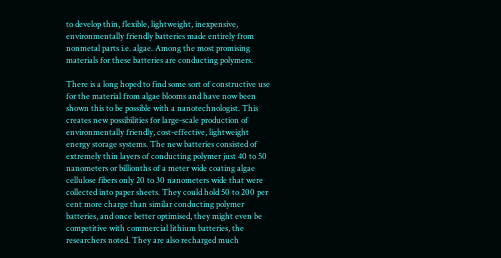to develop thin, flexible, lightweight, inexpensive, environmentally friendly batteries made entirely from nonmetal parts i.e. algae. Among the most promising materials for these batteries are conducting polymers.

There is a long hoped to find some sort of constructive use for the material from algae blooms and have now been shown this to be possible with a nanotechnologist. This creates new possibilities for large-scale production of environmentally friendly, cost-effective, lightweight energy storage systems. The new batteries consisted of extremely thin layers of conducting polymer just 40 to 50 nanometers or billionths of a meter wide coating algae cellulose fibers only 20 to 30 nanometers wide that were collected into paper sheets. They could hold 50 to 200 per cent more charge than similar conducting polymer batteries, and once better optimised, they might even be competitive with commercial lithium batteries, the researchers noted. They are also recharged much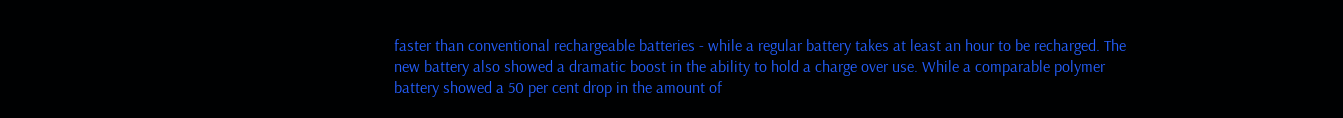faster than conventional rechargeable batteries - while a regular battery takes at least an hour to be recharged. The new battery also showed a dramatic boost in the ability to hold a charge over use. While a comparable polymer battery showed a 50 per cent drop in the amount of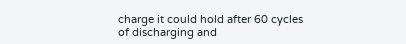charge it could hold after 60 cycles of discharging and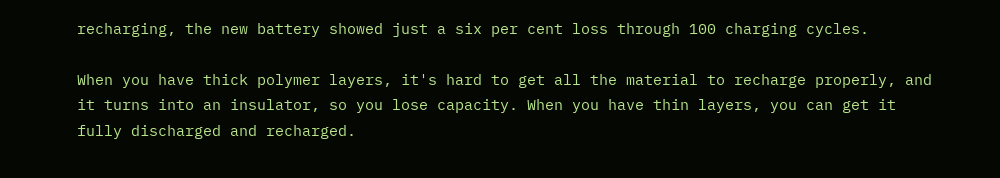recharging, the new battery showed just a six per cent loss through 100 charging cycles.

When you have thick polymer layers, it's hard to get all the material to recharge properly, and it turns into an insulator, so you lose capacity. When you have thin layers, you can get it fully discharged and recharged.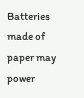Batteries made of paper may power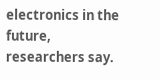electronics in the future, researchers say.